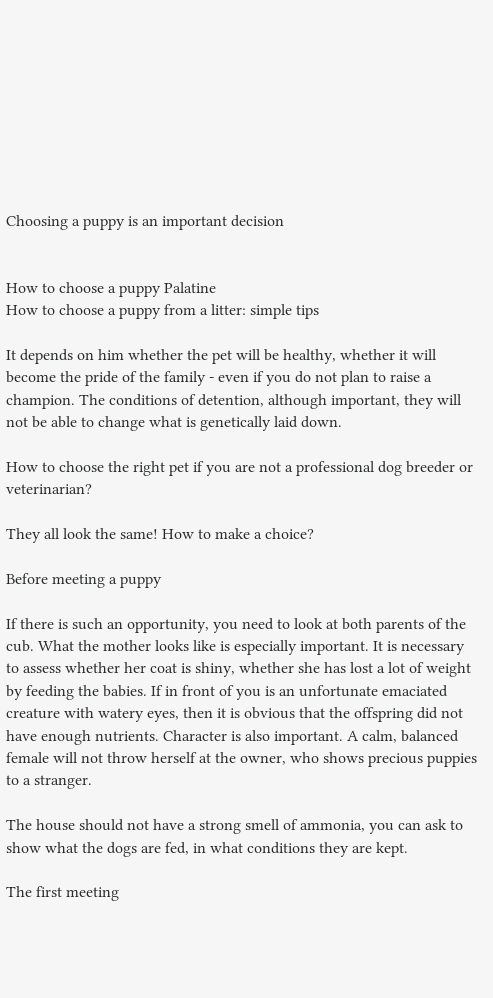Choosing a puppy is an important decision


How to choose a puppy Palatine
How to choose a puppy from a litter: simple tips

It depends on him whether the pet will be healthy, whether it will become the pride of the family - even if you do not plan to raise a champion. The conditions of detention, although important, they will not be able to change what is genetically laid down.

How to choose the right pet if you are not a professional dog breeder or veterinarian?

They all look the same! How to make a choice?

Before meeting a puppy

If there is such an opportunity, you need to look at both parents of the cub. What the mother looks like is especially important. It is necessary to assess whether her coat is shiny, whether she has lost a lot of weight by feeding the babies. If in front of you is an unfortunate emaciated creature with watery eyes, then it is obvious that the offspring did not have enough nutrients. Character is also important. A calm, balanced female will not throw herself at the owner, who shows precious puppies to a stranger.

The house should not have a strong smell of ammonia, you can ask to show what the dogs are fed, in what conditions they are kept.

The first meeting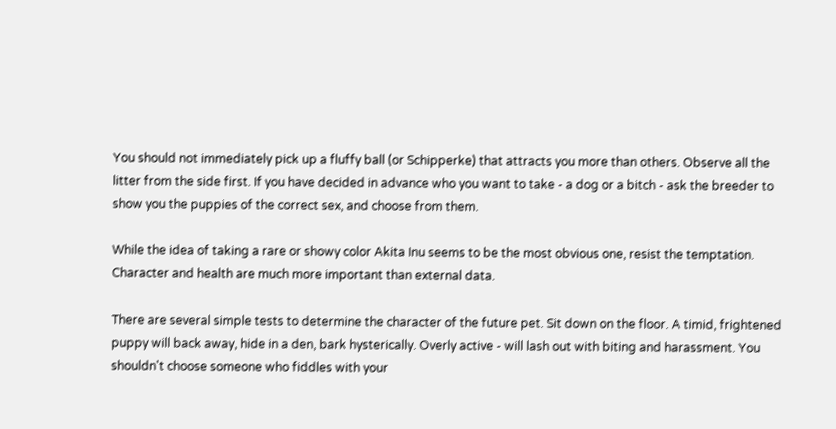You should not immediately pick up a fluffy ball (or Schipperke) that attracts you more than others. Observe all the litter from the side first. If you have decided in advance who you want to take - a dog or a bitch - ask the breeder to show you the puppies of the correct sex, and choose from them.

While the idea of taking a rare or showy color Akita Inu seems to be the most obvious one, resist the temptation. Character and health are much more important than external data.

There are several simple tests to determine the character of the future pet. Sit down on the floor. A timid, frightened puppy will back away, hide in a den, bark hysterically. Overly active - will lash out with biting and harassment. You shouldn't choose someone who fiddles with your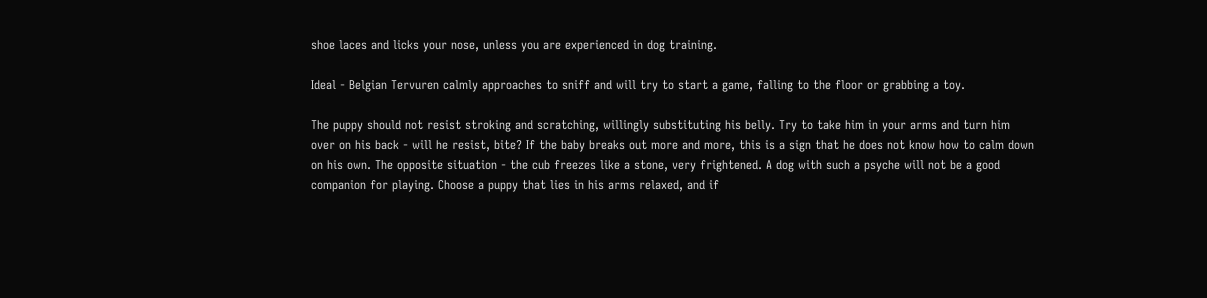shoe laces and licks your nose, unless you are experienced in dog training.

Ideal - Belgian Tervuren calmly approaches to sniff and will try to start a game, falling to the floor or grabbing a toy.

The puppy should not resist stroking and scratching, willingly substituting his belly. Try to take him in your arms and turn him over on his back - will he resist, bite? If the baby breaks out more and more, this is a sign that he does not know how to calm down on his own. The opposite situation - the cub freezes like a stone, very frightened. A dog with such a psyche will not be a good companion for playing. Choose a puppy that lies in his arms relaxed, and if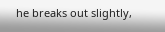he breaks out slightly,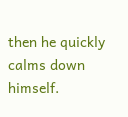then he quickly calms down himself.